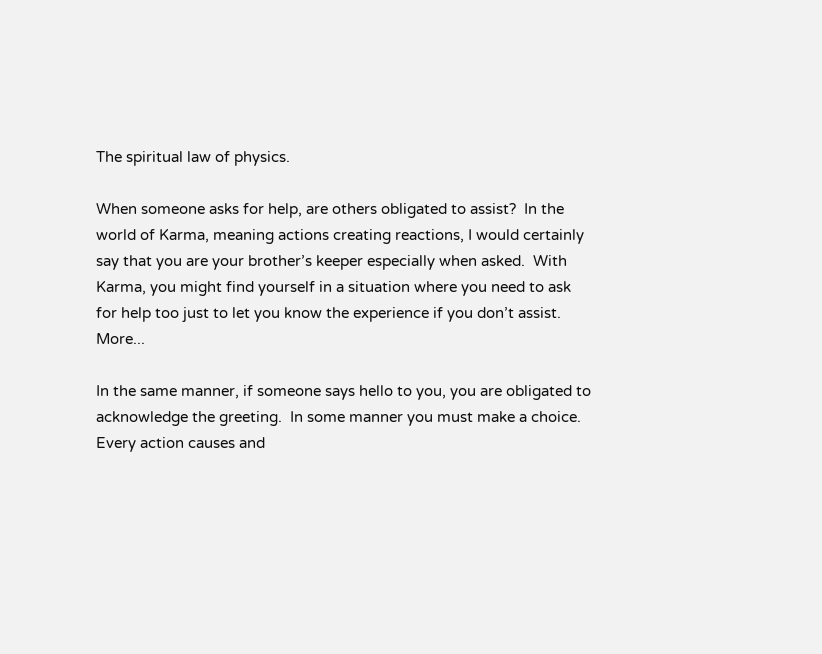The spiritual law of physics.

When someone asks for help, are others obligated to assist?  In the world of Karma, meaning actions creating reactions, I would certainly say that you are your brother’s keeper especially when asked.  With Karma, you might find yourself in a situation where you need to ask for help too just to let you know the experience if you don’t assist. More...

In the same manner, if someone says hello to you, you are obligated to acknowledge the greeting.  In some manner you must make a choice.  Every action causes and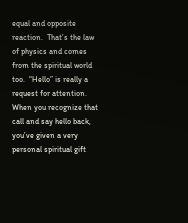equal and opposite reaction.  That’s the law of physics and comes from the spiritual world too.  “Hello” is really a request for attention.  When you recognize that call and say hello back, you’ve given a very personal spiritual gift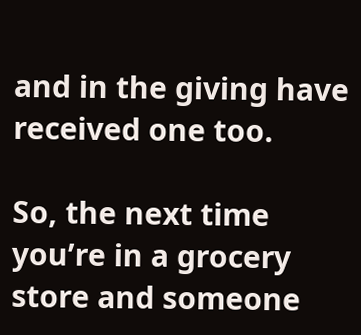and in the giving have received one too.

So, the next time you’re in a grocery store and someone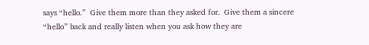says “hello.”  Give them more than they asked for.  Give them a sincere “hello” back and really listen when you ask how they are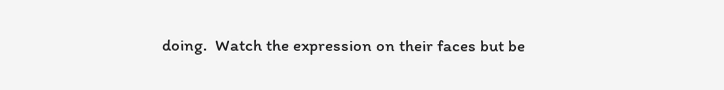doing.  Watch the expression on their faces but be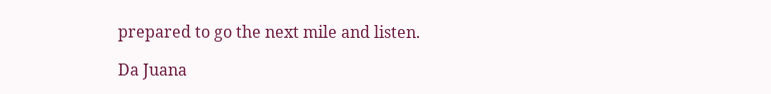prepared to go the next mile and listen.

Da Juana